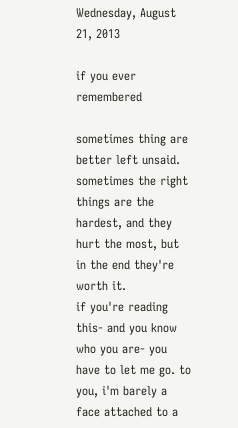Wednesday, August 21, 2013

if you ever remembered

sometimes thing are better left unsaid. sometimes the right things are the hardest, and they hurt the most, but in the end they're worth it.
if you're reading this- and you know who you are- you have to let me go. to you, i'm barely a face attached to a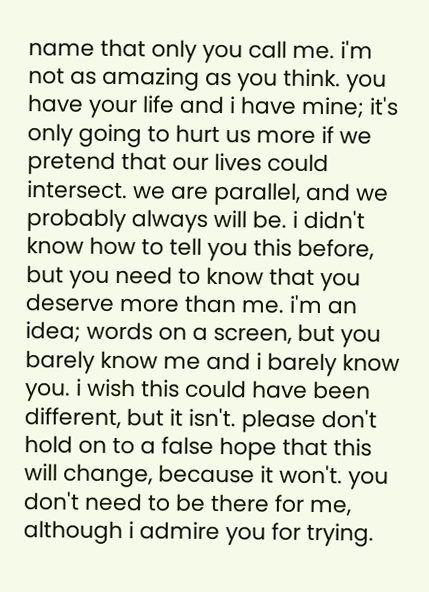name that only you call me. i'm not as amazing as you think. you have your life and i have mine; it's only going to hurt us more if we pretend that our lives could intersect. we are parallel, and we probably always will be. i didn't know how to tell you this before, but you need to know that you deserve more than me. i'm an idea; words on a screen, but you barely know me and i barely know you. i wish this could have been different, but it isn't. please don't hold on to a false hope that this will change, because it won't. you don't need to be there for me, although i admire you for trying.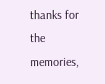thanks for the memories,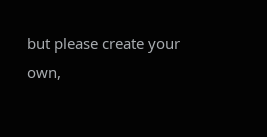but please create your own,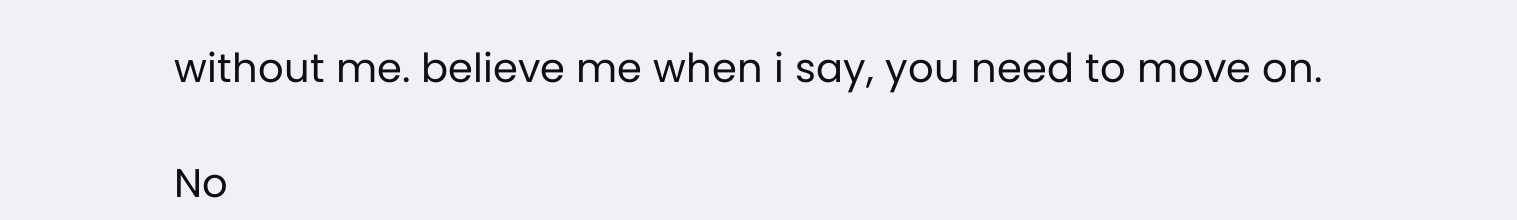without me. believe me when i say, you need to move on.

No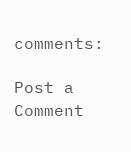comments:

Post a Comment